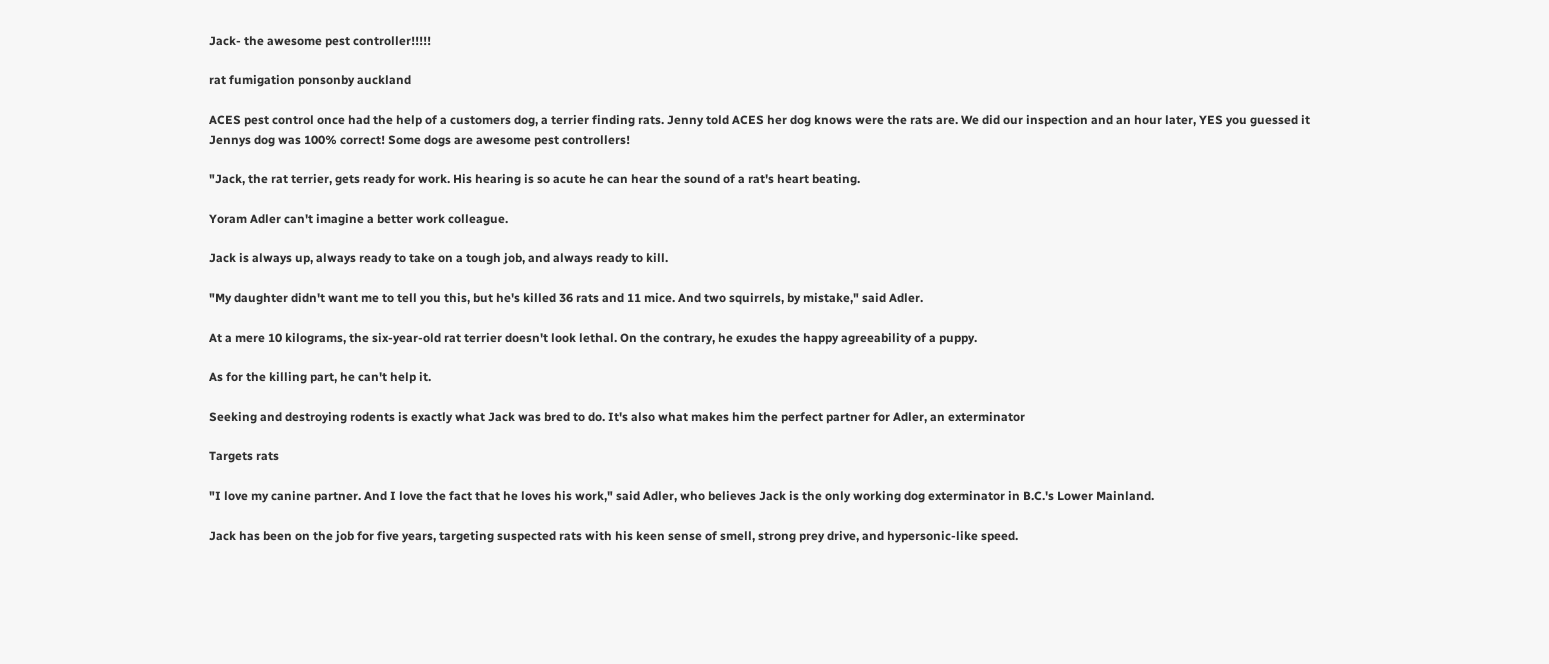Jack- the awesome pest controller!!!!!

rat fumigation ponsonby auckland

ACES pest control once had the help of a customers dog, a terrier finding rats. Jenny told ACES her dog knows were the rats are. We did our inspection and an hour later, YES you guessed it
Jennys dog was 100% correct! Some dogs are awesome pest controllers!

"Jack, the rat terrier, gets ready for work. His hearing is so acute he can hear the sound of a rat's heart beating.

Yoram Adler can't imagine a better work colleague.

Jack is always up, always ready to take on a tough job, and always ready to kill.

"My daughter didn't want me to tell you this, but he's killed 36 rats and 11 mice. And two squirrels, by mistake," said Adler.

At a mere 10 kilograms, the six-year-old rat terrier doesn't look lethal. On the contrary, he exudes the happy agreeability of a puppy.

As for the killing part, he can't help it.

Seeking and destroying rodents is exactly what Jack was bred to do. It's also what makes him the perfect partner for Adler, an exterminator

Targets rats

"I love my canine partner. And I love the fact that he loves his work," said Adler, who believes Jack is the only working dog exterminator in B.C.'s Lower Mainland.

Jack has been on the job for five years, targeting suspected rats with his keen sense of smell, strong prey drive, and hypersonic-like speed.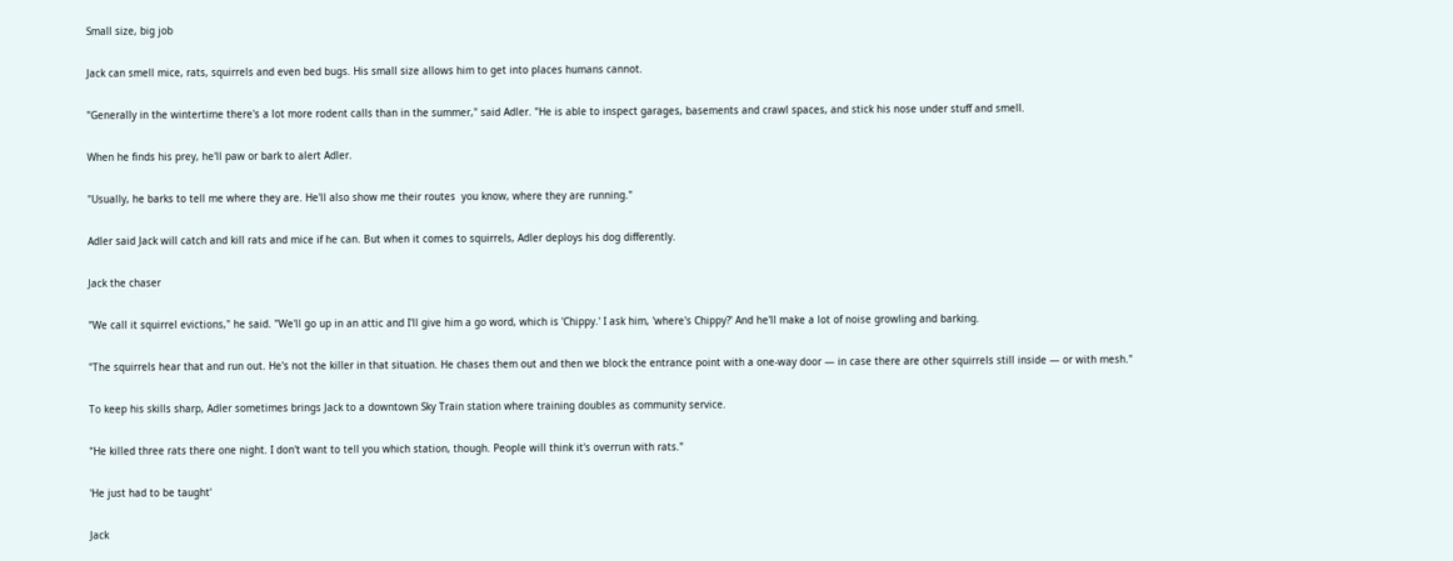Small size, big job

Jack can smell mice, rats, squirrels and even bed bugs. His small size allows him to get into places humans cannot.

"Generally in the wintertime there's a lot more rodent calls than in the summer," said Adler. "He is able to inspect garages, basements and crawl spaces, and stick his nose under stuff and smell.

When he finds his prey, he'll paw or bark to alert Adler.

"Usually, he barks to tell me where they are. He'll also show me their routes  you know, where they are running."

Adler said Jack will catch and kill rats and mice if he can. But when it comes to squirrels, Adler deploys his dog differently.

Jack the chaser

"We call it squirrel evictions," he said. "We'll go up in an attic and I'll give him a go word, which is 'Chippy.' I ask him, 'where's Chippy?' And he'll make a lot of noise growling and barking.

"The squirrels hear that and run out. He's not the killer in that situation. He chases them out and then we block the entrance point with a one-way door — in case there are other squirrels still inside — or with mesh."

To keep his skills sharp, Adler sometimes brings Jack to a downtown Sky Train station where training doubles as community service.

"He killed three rats there one night. I don't want to tell you which station, though. People will think it's overrun with rats."

'He just had to be taught'

Jack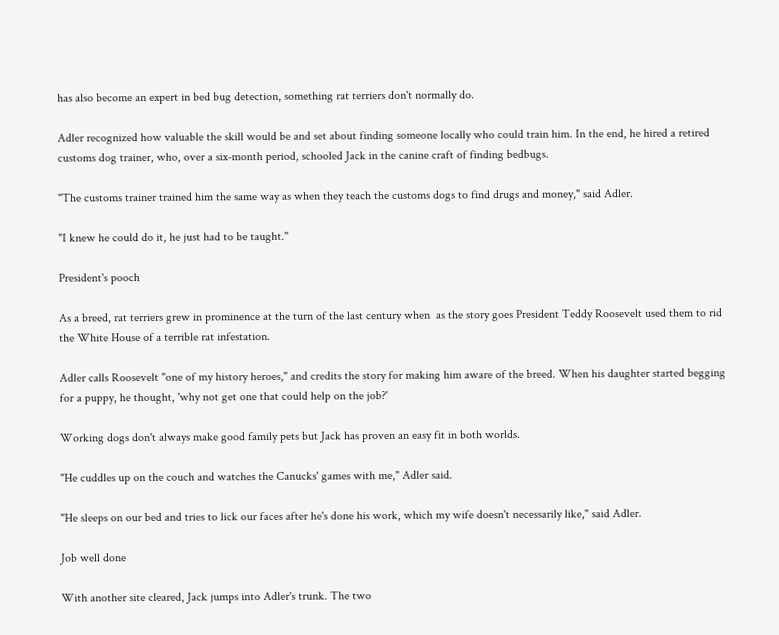has also become an expert in bed bug detection, something rat terriers don't normally do.

Adler recognized how valuable the skill would be and set about finding someone locally who could train him. In the end, he hired a retired customs dog trainer, who, over a six-month period, schooled Jack in the canine craft of finding bedbugs.

"The customs trainer trained him the same way as when they teach the customs dogs to find drugs and money," said Adler.

"I knew he could do it, he just had to be taught."

President's pooch

As a breed, rat terriers grew in prominence at the turn of the last century when  as the story goes President Teddy Roosevelt used them to rid the White House of a terrible rat infestation.

Adler calls Roosevelt "one of my history heroes," and credits the story for making him aware of the breed. When his daughter started begging for a puppy, he thought, 'why not get one that could help on the job?'

Working dogs don't always make good family pets but Jack has proven an easy fit in both worlds.

"He cuddles up on the couch and watches the Canucks' games with me," Adler said.

"He sleeps on our bed and tries to lick our faces after he's done his work, which my wife doesn't necessarily like," said Adler.

Job well done

With another site cleared, Jack jumps into Adler's trunk. The two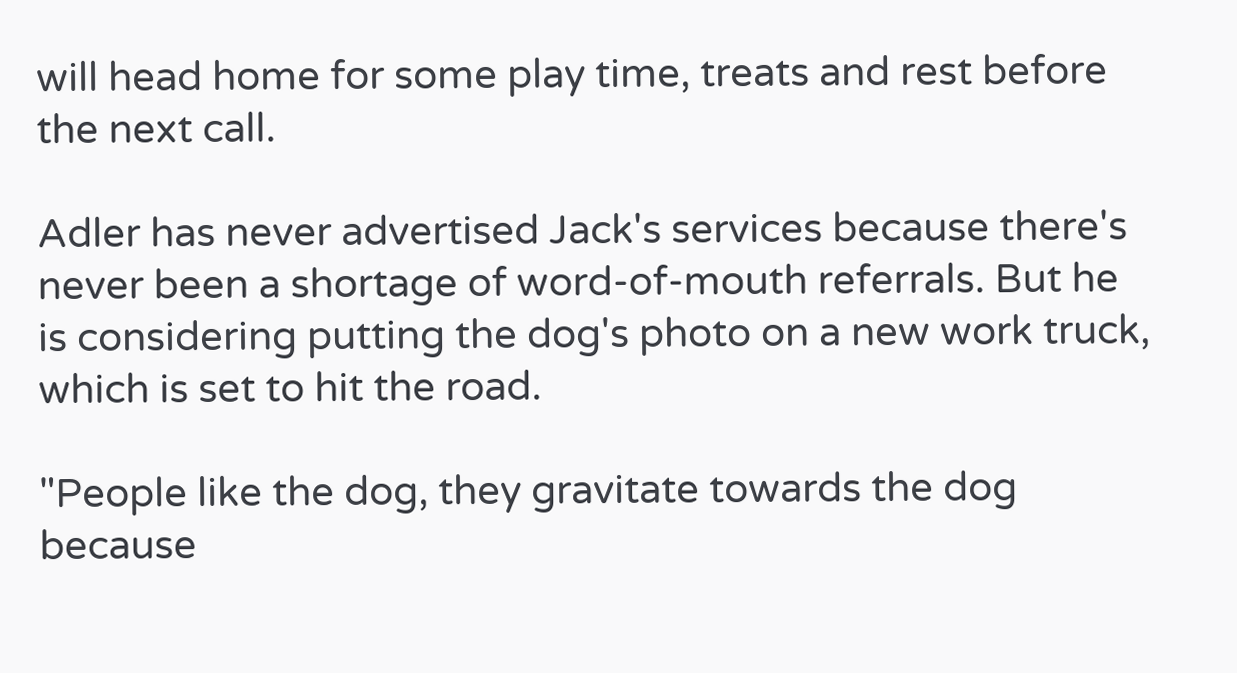will head home for some play time, treats and rest before the next call.

Adler has never advertised Jack's services because there's never been a shortage of word-of-mouth referrals. But he is considering putting the dog's photo on a new work truck, which is set to hit the road.

"People like the dog, they gravitate towards the dog because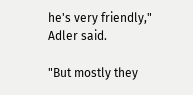he's very friendly," Adler said.

"But mostly they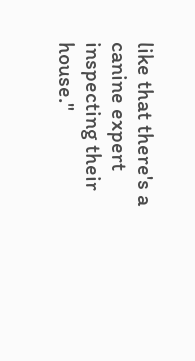like that there's a canine expert inspecting their house."